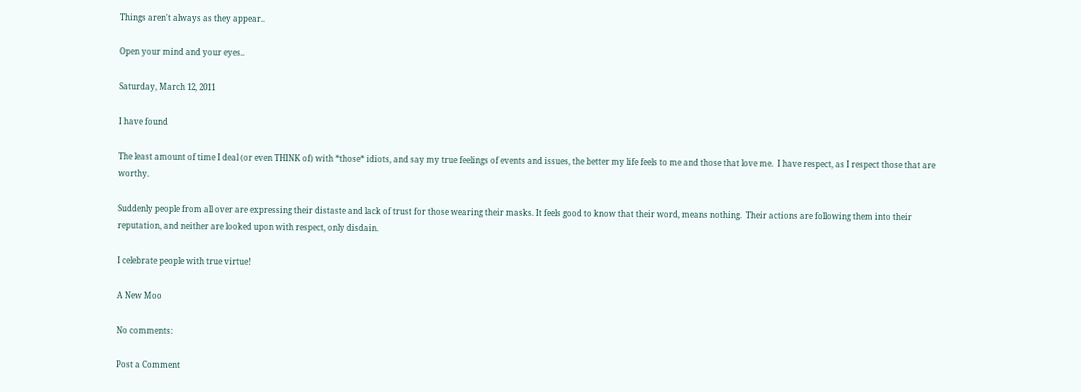Things aren't always as they appear..

Open your mind and your eyes..

Saturday, March 12, 2011

I have found

The least amount of time I deal (or even THINK of) with *those* idiots, and say my true feelings of events and issues, the better my life feels to me and those that love me.  I have respect, as I respect those that are worthy.

Suddenly people from all over are expressing their distaste and lack of trust for those wearing their masks. It feels good to know that their word, means nothing.  Their actions are following them into their reputation, and neither are looked upon with respect, only disdain.

I celebrate people with true virtue!

A New Moo

No comments:

Post a Comment